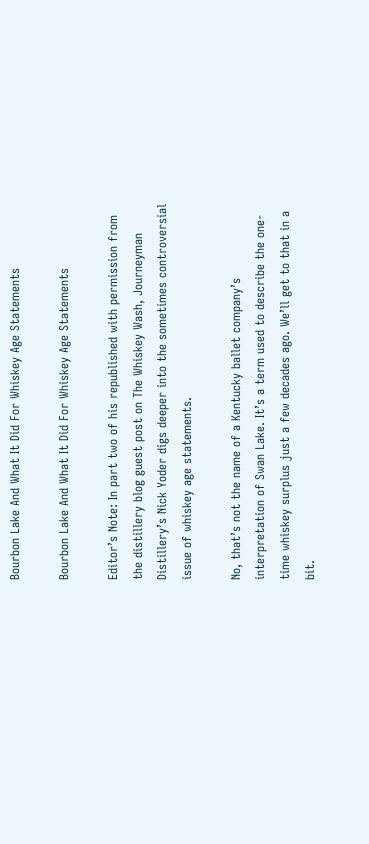Bourbon Lake And What It Did For Whiskey Age Statements

Bourbon Lake And What It Did For Whiskey Age Statements

Editor’s Note: In part two of his republished with permission from the distillery blog guest post on The Whiskey Wash, Journeyman Distillery’s Nick Yoder digs deeper into the sometimes controversial issue of whiskey age statements.

No, that’s not the name of a Kentucky ballet company’s interpretation of Swan Lake. It’s a term used to describe the one-time whiskey surplus just a few decades ago. We’ll get to that in a bit.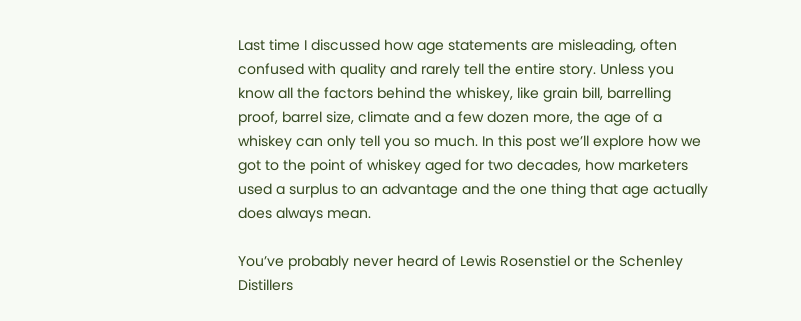Last time I discussed how age statements are misleading, often confused with quality and rarely tell the entire story. Unless you know all the factors behind the whiskey, like grain bill, barrelling proof, barrel size, climate and a few dozen more, the age of a whiskey can only tell you so much. In this post we’ll explore how we got to the point of whiskey aged for two decades, how marketers used a surplus to an advantage and the one thing that age actually does always mean.

You’ve probably never heard of Lewis Rosenstiel or the Schenley Distillers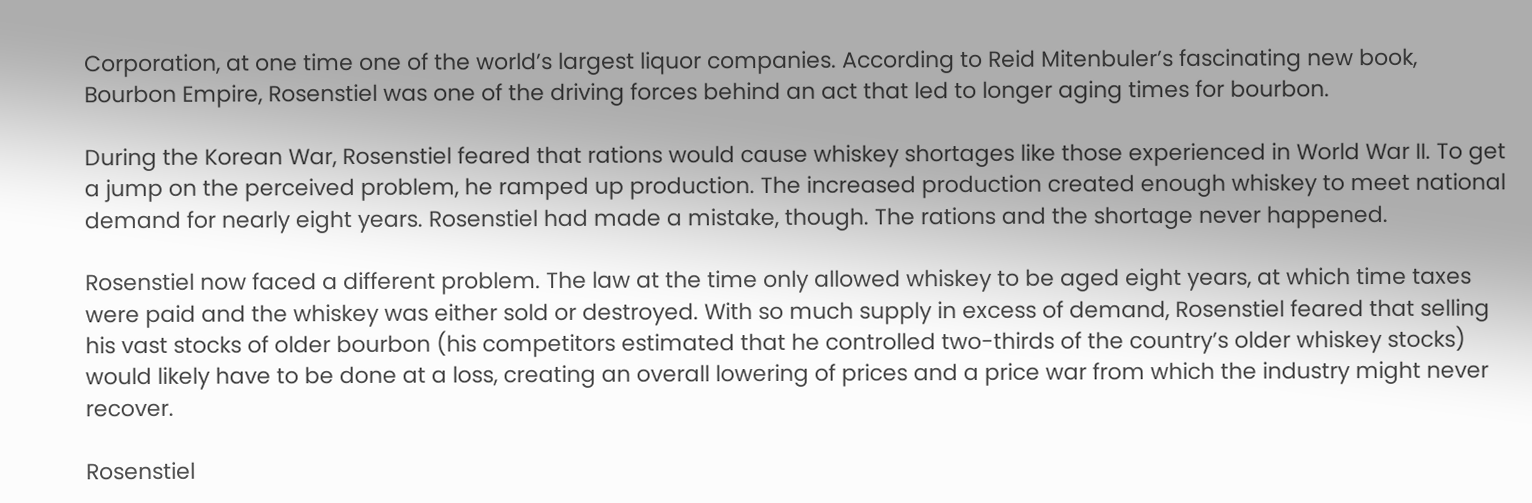Corporation, at one time one of the world’s largest liquor companies. According to Reid Mitenbuler’s fascinating new book, Bourbon Empire, Rosenstiel was one of the driving forces behind an act that led to longer aging times for bourbon.

During the Korean War, Rosenstiel feared that rations would cause whiskey shortages like those experienced in World War II. To get a jump on the perceived problem, he ramped up production. The increased production created enough whiskey to meet national demand for nearly eight years. Rosenstiel had made a mistake, though. The rations and the shortage never happened.

Rosenstiel now faced a different problem. The law at the time only allowed whiskey to be aged eight years, at which time taxes were paid and the whiskey was either sold or destroyed. With so much supply in excess of demand, Rosenstiel feared that selling his vast stocks of older bourbon (his competitors estimated that he controlled two-thirds of the country’s older whiskey stocks) would likely have to be done at a loss, creating an overall lowering of prices and a price war from which the industry might never recover.

Rosenstiel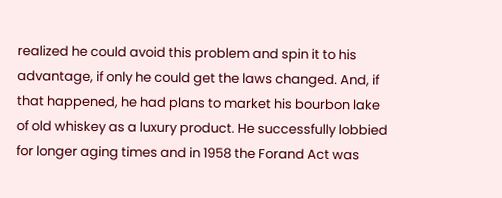realized he could avoid this problem and spin it to his advantage, if only he could get the laws changed. And, if that happened, he had plans to market his bourbon lake of old whiskey as a luxury product. He successfully lobbied for longer aging times and in 1958 the Forand Act was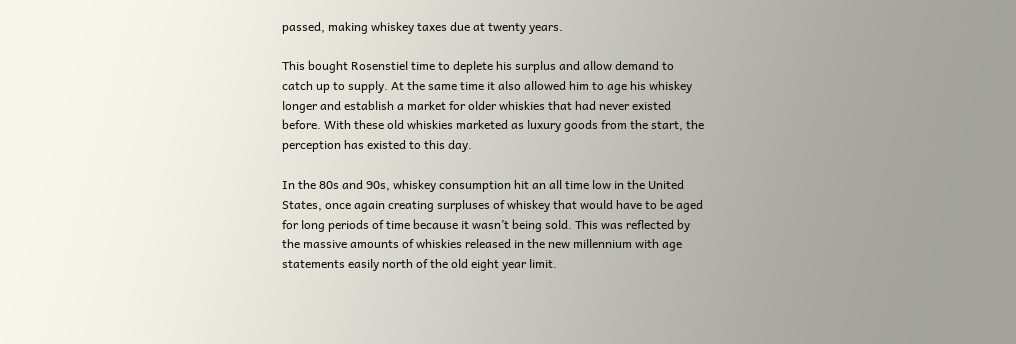passed, making whiskey taxes due at twenty years.

This bought Rosenstiel time to deplete his surplus and allow demand to catch up to supply. At the same time it also allowed him to age his whiskey longer and establish a market for older whiskies that had never existed before. With these old whiskies marketed as luxury goods from the start, the perception has existed to this day.

In the 80s and 90s, whiskey consumption hit an all time low in the United States, once again creating surpluses of whiskey that would have to be aged for long periods of time because it wasn’t being sold. This was reflected by the massive amounts of whiskies released in the new millennium with age statements easily north of the old eight year limit.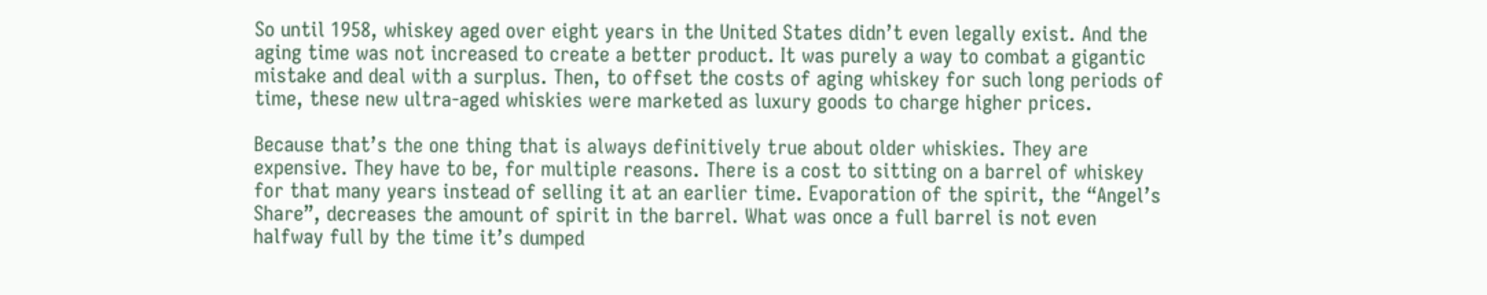So until 1958, whiskey aged over eight years in the United States didn’t even legally exist. And the aging time was not increased to create a better product. It was purely a way to combat a gigantic mistake and deal with a surplus. Then, to offset the costs of aging whiskey for such long periods of time, these new ultra-aged whiskies were marketed as luxury goods to charge higher prices.

Because that’s the one thing that is always definitively true about older whiskies. They are expensive. They have to be, for multiple reasons. There is a cost to sitting on a barrel of whiskey for that many years instead of selling it at an earlier time. Evaporation of the spirit, the “Angel’s Share”, decreases the amount of spirit in the barrel. What was once a full barrel is not even halfway full by the time it’s dumped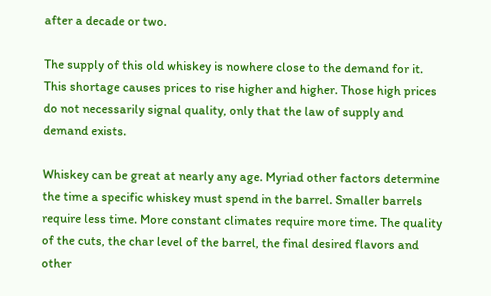after a decade or two.

The supply of this old whiskey is nowhere close to the demand for it. This shortage causes prices to rise higher and higher. Those high prices do not necessarily signal quality, only that the law of supply and demand exists.

Whiskey can be great at nearly any age. Myriad other factors determine the time a specific whiskey must spend in the barrel. Smaller barrels require less time. More constant climates require more time. The quality of the cuts, the char level of the barrel, the final desired flavors and other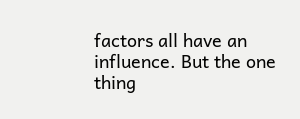factors all have an influence. But the one thing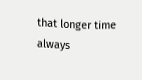that longer time always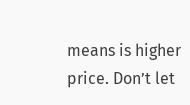means is higher price. Don’t let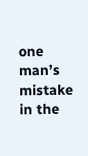one man’s mistake in the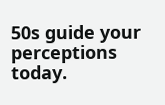50s guide your perceptions today.